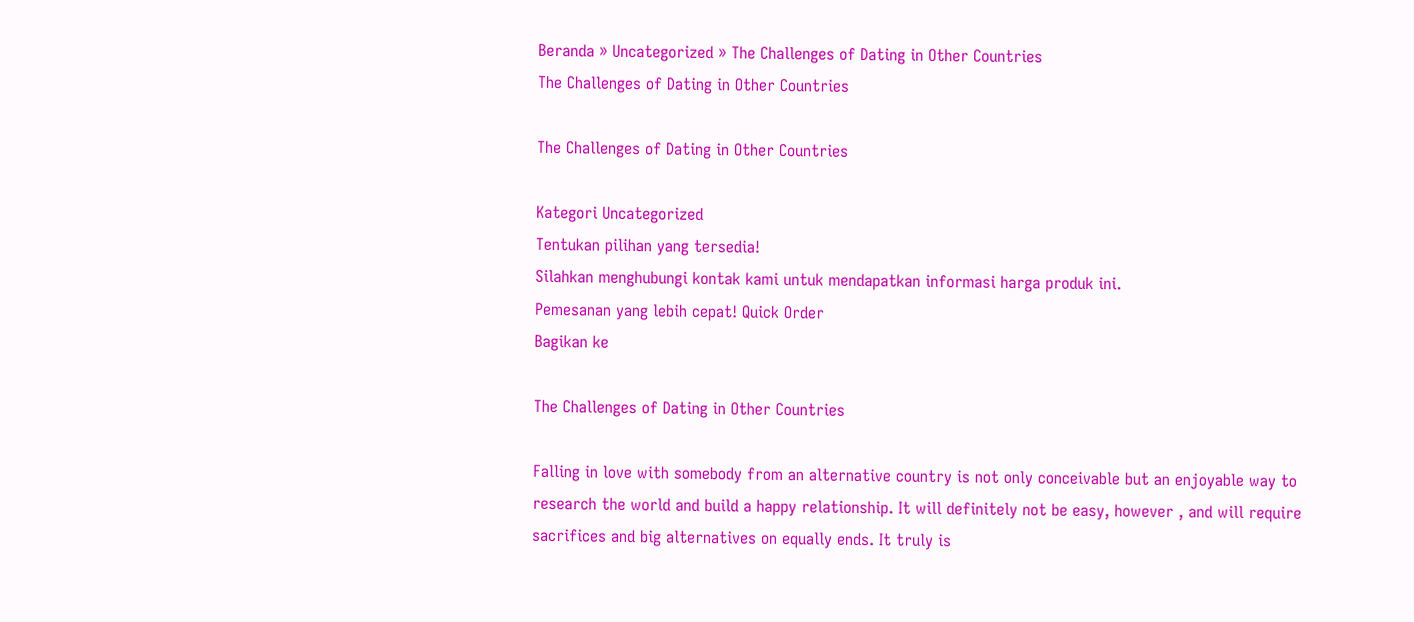Beranda » Uncategorized » The Challenges of Dating in Other Countries
The Challenges of Dating in Other Countries

The Challenges of Dating in Other Countries

Kategori Uncategorized
Tentukan pilihan yang tersedia!
Silahkan menghubungi kontak kami untuk mendapatkan informasi harga produk ini.
Pemesanan yang lebih cepat! Quick Order
Bagikan ke

The Challenges of Dating in Other Countries

Falling in love with somebody from an alternative country is not only conceivable but an enjoyable way to research the world and build a happy relationship. It will definitely not be easy, however , and will require sacrifices and big alternatives on equally ends. It truly is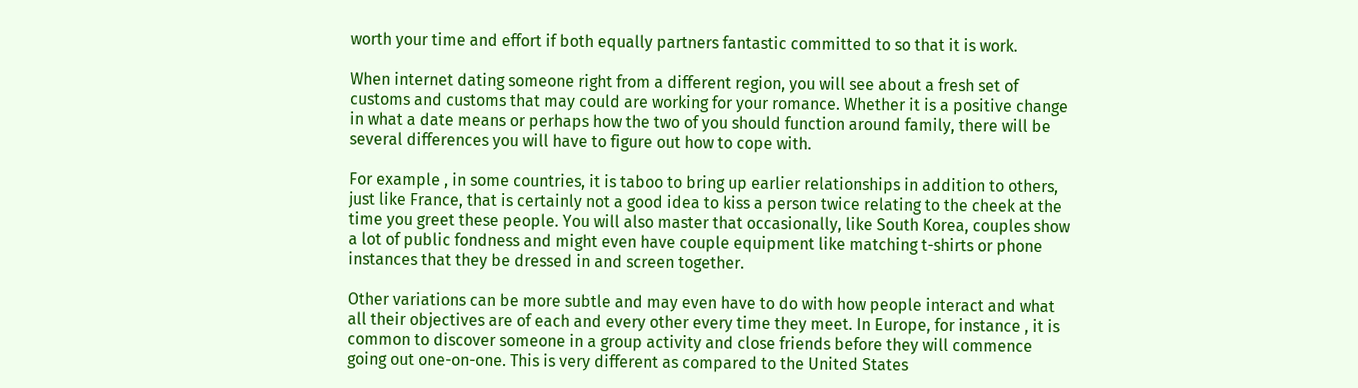worth your time and effort if both equally partners fantastic committed to so that it is work.

When internet dating someone right from a different region, you will see about a fresh set of customs and customs that may could are working for your romance. Whether it is a positive change in what a date means or perhaps how the two of you should function around family, there will be several differences you will have to figure out how to cope with.

For example , in some countries, it is taboo to bring up earlier relationships in addition to others, just like France, that is certainly not a good idea to kiss a person twice relating to the cheek at the time you greet these people. You will also master that occasionally, like South Korea, couples show a lot of public fondness and might even have couple equipment like matching t-shirts or phone instances that they be dressed in and screen together.

Other variations can be more subtle and may even have to do with how people interact and what all their objectives are of each and every other every time they meet. In Europe, for instance , it is common to discover someone in a group activity and close friends before they will commence going out one-on-one. This is very different as compared to the United States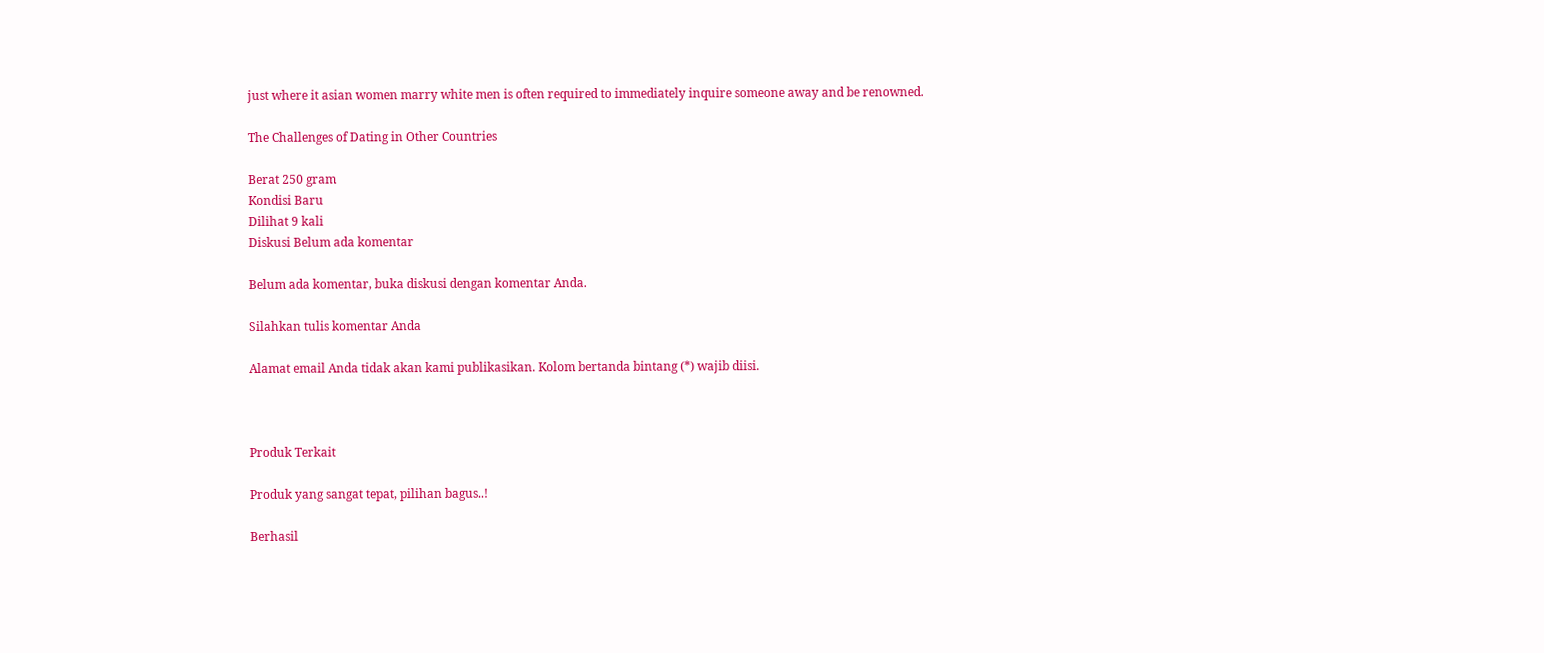just where it asian women marry white men is often required to immediately inquire someone away and be renowned.

The Challenges of Dating in Other Countries

Berat 250 gram
Kondisi Baru
Dilihat 9 kali
Diskusi Belum ada komentar

Belum ada komentar, buka diskusi dengan komentar Anda.

Silahkan tulis komentar Anda

Alamat email Anda tidak akan kami publikasikan. Kolom bertanda bintang (*) wajib diisi.



Produk Terkait

Produk yang sangat tepat, pilihan bagus..!

Berhasil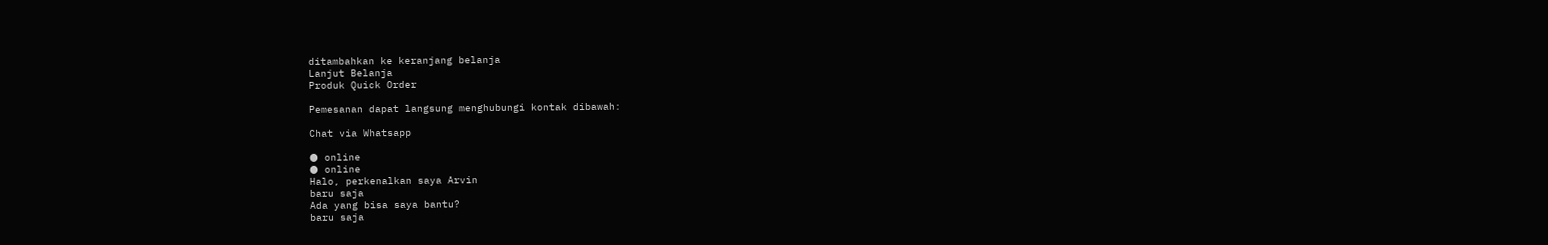ditambahkan ke keranjang belanja
Lanjut Belanja
Produk Quick Order

Pemesanan dapat langsung menghubungi kontak dibawah:

Chat via Whatsapp

● online
● online
Halo, perkenalkan saya Arvin
baru saja
Ada yang bisa saya bantu?
baru saja